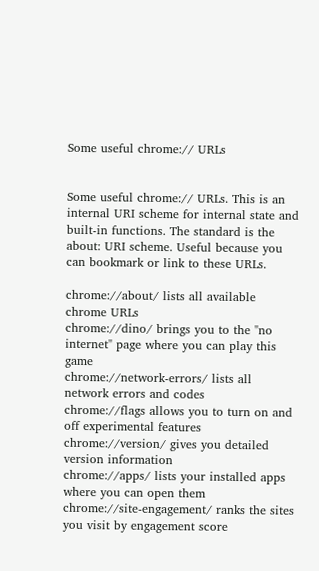Some useful chrome:// URLs


Some useful chrome:// URLs. This is an internal URI scheme for internal state and built-in functions. The standard is the about: URI scheme. Useful because you can bookmark or link to these URLs.

chrome://about/ lists all available chrome URLs
chrome://dino/ brings you to the "no internet" page where you can play this game
chrome://network-errors/ lists all network errors and codes
chrome://flags allows you to turn on and off experimental features
chrome://version/ gives you detailed version information
chrome://apps/ lists your installed apps where you can open them
chrome://site-engagement/ ranks the sites you visit by engagement score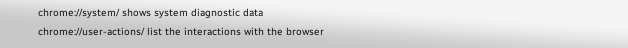chrome://system/ shows system diagnostic data
chrome://user-actions/ list the interactions with the browser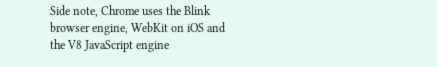Side note, Chrome uses the Blink browser engine, WebKit on iOS and the V8 JavaScript engine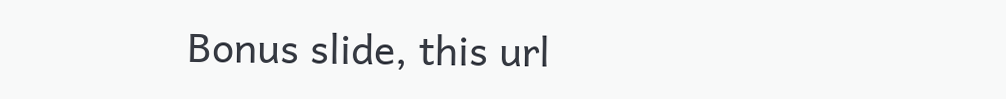Bonus slide, this url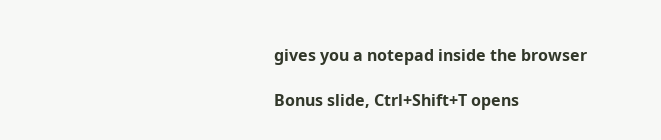gives you a notepad inside the browser

Bonus slide, Ctrl+Shift+T opens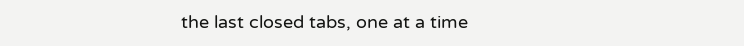the last closed tabs, one at a time